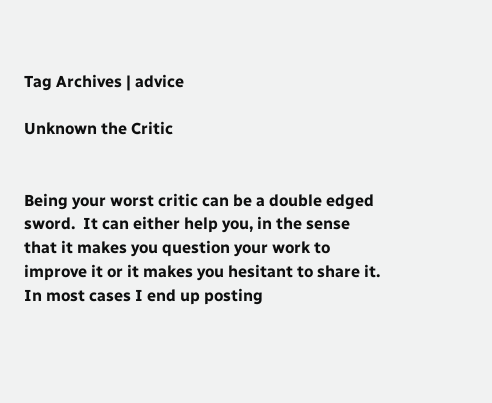Tag Archives | advice

Unknown the Critic


Being your worst critic can be a double edged sword.  It can either help you, in the sense that it makes you question your work to improve it or it makes you hesitant to share it.  In most cases I end up posting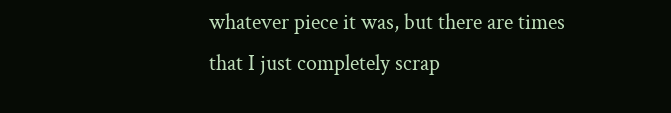whatever piece it was, but there are times that I just completely scrap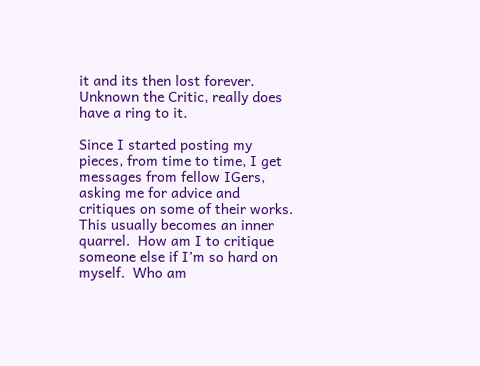it and its then lost forever.  Unknown the Critic, really does have a ring to it.

Since I started posting my pieces, from time to time, I get messages from fellow IGers, asking me for advice and critiques on some of their works.  This usually becomes an inner quarrel.  How am I to critique someone else if I’m so hard on myself.  Who am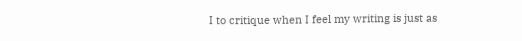I to critique when I feel my writing is just as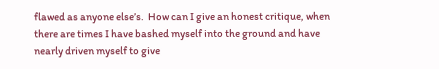flawed as anyone else’s.  How can I give an honest critique, when there are times I have bashed myself into the ground and have nearly driven myself to give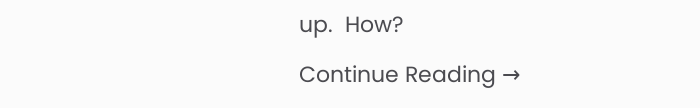up.  How?

Continue Reading →